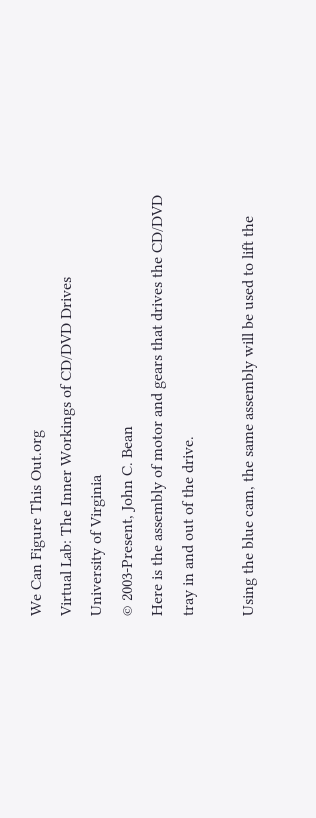We Can Figure This Out.org
Virtual Lab: The Inner Workings of CD/DVD Drives
University of Virginia
© 2003-Present, John C. Bean
Here is the assembly of motor and gears that drives the CD/DVD tray in and out of the drive.

Using the blue cam, the same assembly will be used to lift the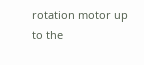rotation motor up to the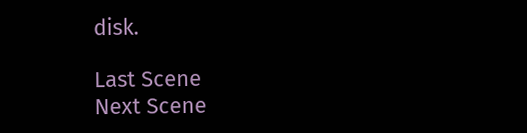disk.

Last Scene
Next Scene